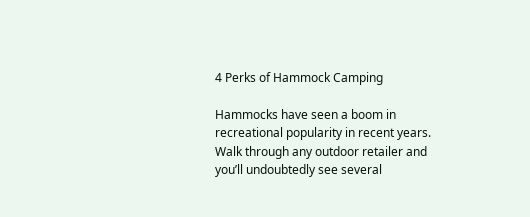4 Perks of Hammock Camping

Hammocks have seen a boom in recreational popularity in recent years. Walk through any outdoor retailer and you’ll undoubtedly see several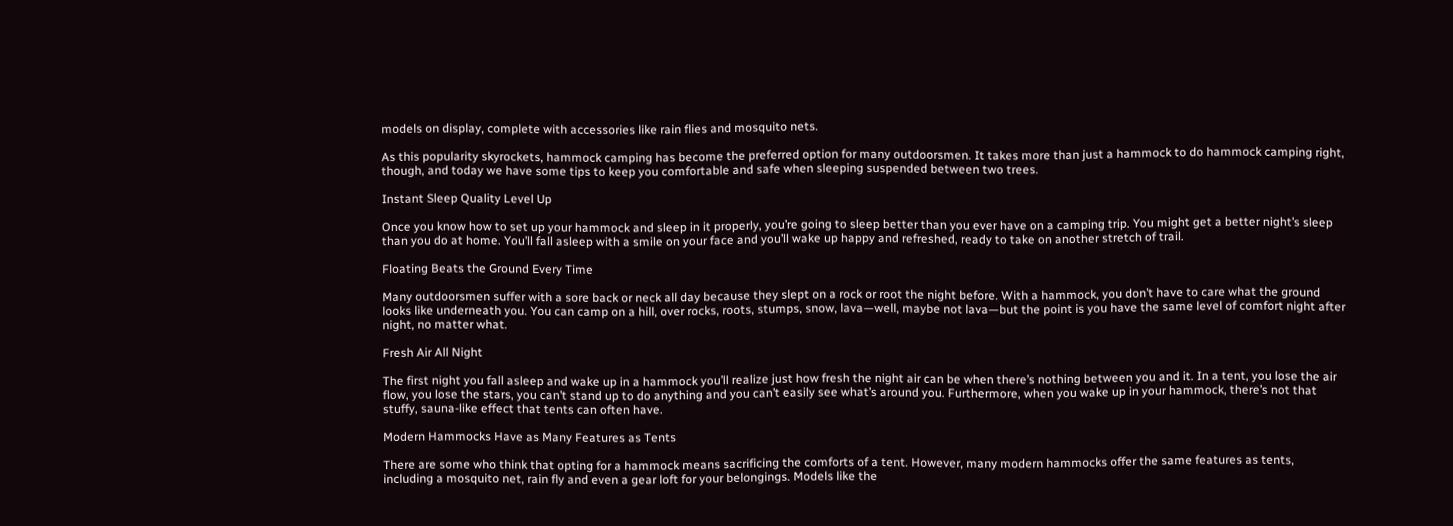models on display, complete with accessories like rain flies and mosquito nets.

As this popularity skyrockets, hammock camping has become the preferred option for many outdoorsmen. It takes more than just a hammock to do hammock camping right, though, and today we have some tips to keep you comfortable and safe when sleeping suspended between two trees.

Instant Sleep Quality Level Up

Once you know how to set up your hammock and sleep in it properly, you’re going to sleep better than you ever have on a camping trip. You might get a better night’s sleep than you do at home. You’ll fall asleep with a smile on your face and you’ll wake up happy and refreshed, ready to take on another stretch of trail.

Floating Beats the Ground Every Time

Many outdoorsmen suffer with a sore back or neck all day because they slept on a rock or root the night before. With a hammock, you don’t have to care what the ground looks like underneath you. You can camp on a hill, over rocks, roots, stumps, snow, lava—well, maybe not lava—but the point is you have the same level of comfort night after night, no matter what.

Fresh Air All Night

The first night you fall asleep and wake up in a hammock you’ll realize just how fresh the night air can be when there’s nothing between you and it. In a tent, you lose the air flow, you lose the stars, you can’t stand up to do anything and you can’t easily see what’s around you. Furthermore, when you wake up in your hammock, there’s not that stuffy, sauna-like effect that tents can often have.

Modern Hammocks Have as Many Features as Tents

There are some who think that opting for a hammock means sacrificing the comforts of a tent. However, many modern hammocks offer the same features as tents, including a mosquito net, rain fly and even a gear loft for your belongings. Models like the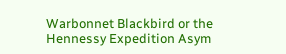Warbonnet Blackbird or the Hennessy Expedition Asym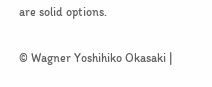are solid options.

© Wagner Yoshihiko Okasaki |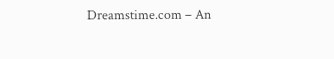Dreamstime.com – An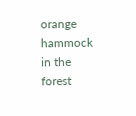orange hammock in the forest